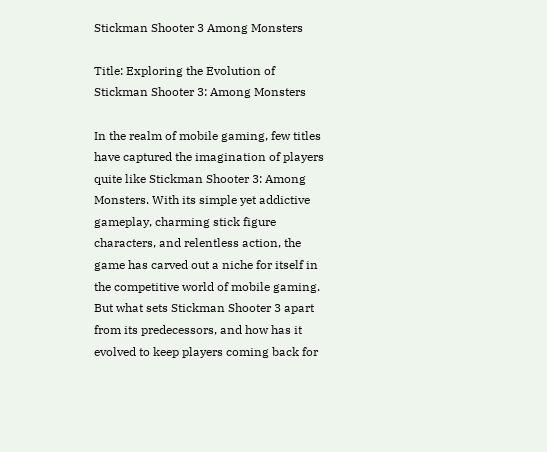Stickman Shooter 3 Among Monsters

Title: Exploring the Evolution of Stickman Shooter 3: Among Monsters

In the realm of mobile gaming, few titles have captured the imagination of players quite like Stickman Shooter 3: Among Monsters. With its simple yet addictive gameplay, charming stick figure characters, and relentless action, the game has carved out a niche for itself in the competitive world of mobile gaming. But what sets Stickman Shooter 3 apart from its predecessors, and how has it evolved to keep players coming back for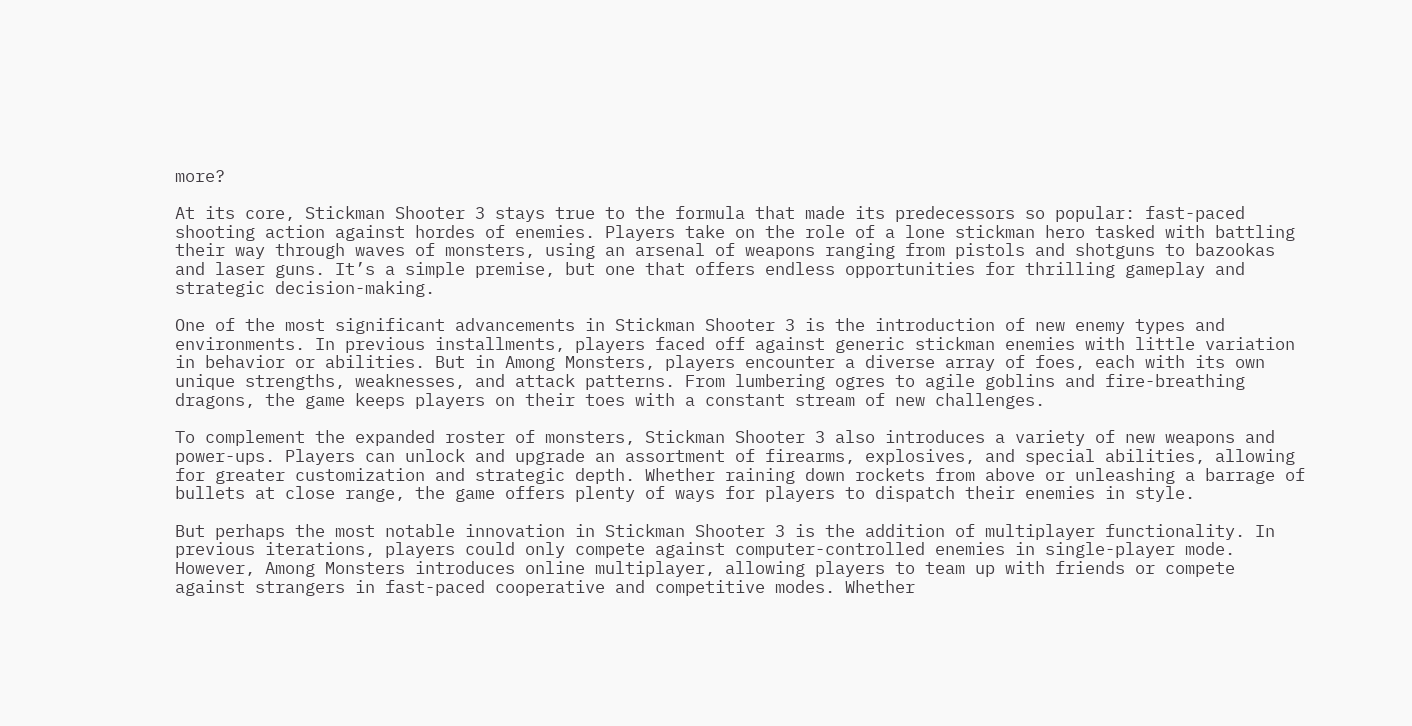more?

At its core, Stickman Shooter 3 stays true to the formula that made its predecessors so popular: fast-paced shooting action against hordes of enemies. Players take on the role of a lone stickman hero tasked with battling their way through waves of monsters, using an arsenal of weapons ranging from pistols and shotguns to bazookas and laser guns. It’s a simple premise, but one that offers endless opportunities for thrilling gameplay and strategic decision-making.

One of the most significant advancements in Stickman Shooter 3 is the introduction of new enemy types and environments. In previous installments, players faced off against generic stickman enemies with little variation in behavior or abilities. But in Among Monsters, players encounter a diverse array of foes, each with its own unique strengths, weaknesses, and attack patterns. From lumbering ogres to agile goblins and fire-breathing dragons, the game keeps players on their toes with a constant stream of new challenges.

To complement the expanded roster of monsters, Stickman Shooter 3 also introduces a variety of new weapons and power-ups. Players can unlock and upgrade an assortment of firearms, explosives, and special abilities, allowing for greater customization and strategic depth. Whether raining down rockets from above or unleashing a barrage of bullets at close range, the game offers plenty of ways for players to dispatch their enemies in style.

But perhaps the most notable innovation in Stickman Shooter 3 is the addition of multiplayer functionality. In previous iterations, players could only compete against computer-controlled enemies in single-player mode. However, Among Monsters introduces online multiplayer, allowing players to team up with friends or compete against strangers in fast-paced cooperative and competitive modes. Whether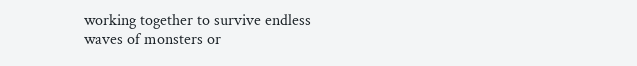working together to survive endless waves of monsters or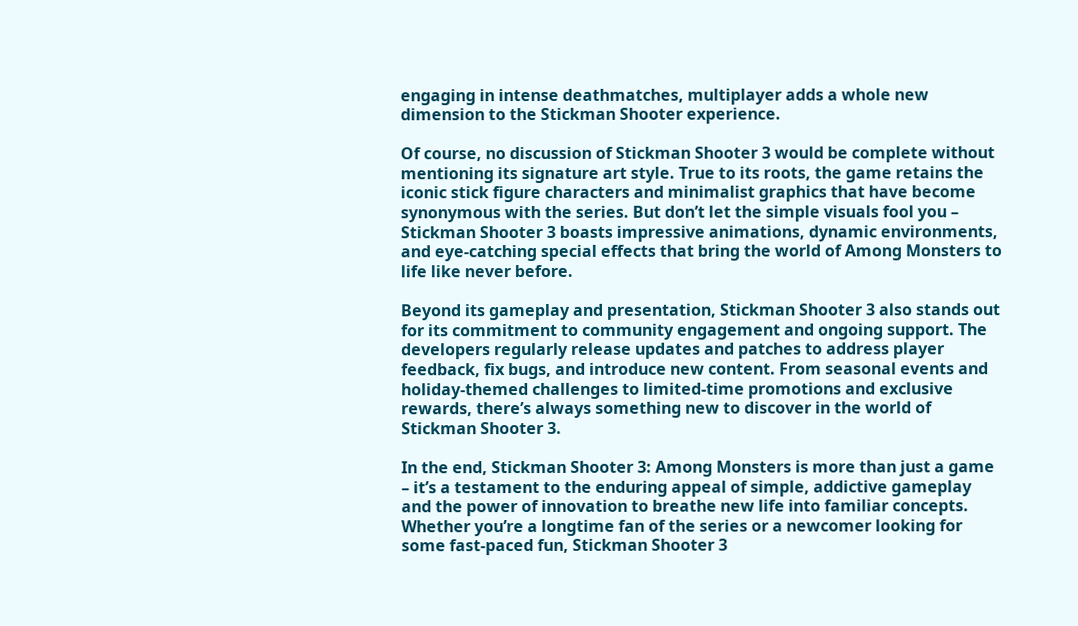engaging in intense deathmatches, multiplayer adds a whole new dimension to the Stickman Shooter experience.

Of course, no discussion of Stickman Shooter 3 would be complete without mentioning its signature art style. True to its roots, the game retains the iconic stick figure characters and minimalist graphics that have become synonymous with the series. But don’t let the simple visuals fool you – Stickman Shooter 3 boasts impressive animations, dynamic environments, and eye-catching special effects that bring the world of Among Monsters to life like never before.

Beyond its gameplay and presentation, Stickman Shooter 3 also stands out for its commitment to community engagement and ongoing support. The developers regularly release updates and patches to address player feedback, fix bugs, and introduce new content. From seasonal events and holiday-themed challenges to limited-time promotions and exclusive rewards, there’s always something new to discover in the world of Stickman Shooter 3.

In the end, Stickman Shooter 3: Among Monsters is more than just a game – it’s a testament to the enduring appeal of simple, addictive gameplay and the power of innovation to breathe new life into familiar concepts. Whether you’re a longtime fan of the series or a newcomer looking for some fast-paced fun, Stickman Shooter 3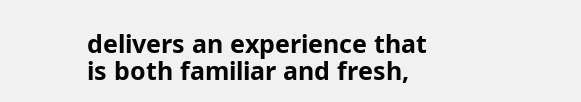delivers an experience that is both familiar and fresh,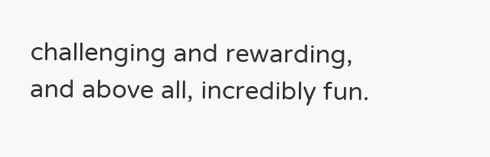challenging and rewarding, and above all, incredibly fun.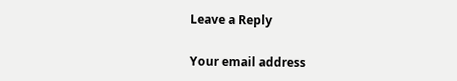Leave a Reply

Your email address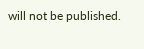will not be published.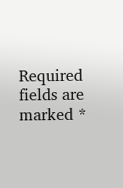Required fields are marked *